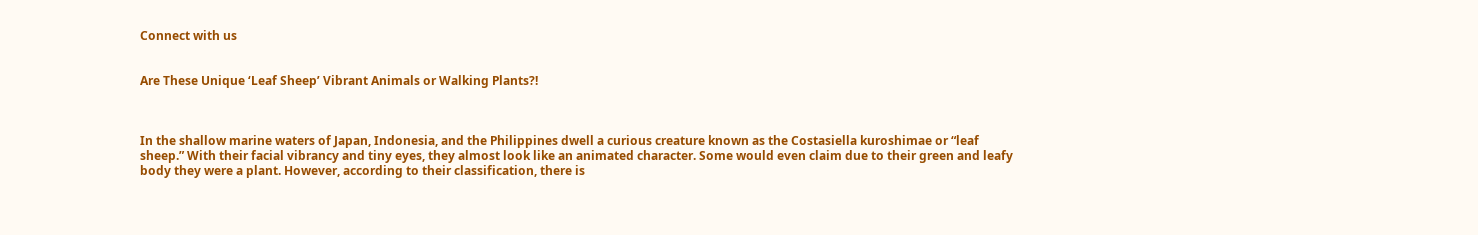Connect with us


Are These Unique ‘Leaf Sheep’ Vibrant Animals or Walking Plants?!



In the shallow marine waters of Japan, Indonesia, and the Philippines dwell a curious creature known as the Costasiella kuroshimae or “leaf sheep.” With their facial vibrancy and tiny eyes, they almost look like an animated character. Some would even claim due to their green and leafy body they were a plant. However, according to their classification, there is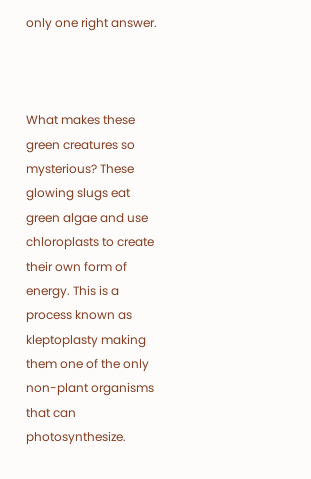only one right answer.



What makes these green creatures so mysterious? These glowing slugs eat green algae and use chloroplasts to create their own form of energy. This is a process known as kleptoplasty making them one of the only non-plant organisms that can photosynthesize.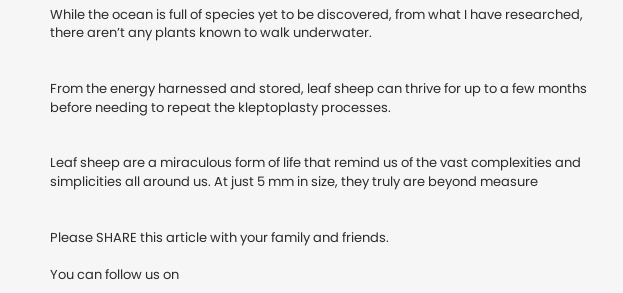While the ocean is full of species yet to be discovered, from what I have researched, there aren’t any plants known to walk underwater.


From the energy harnessed and stored, leaf sheep can thrive for up to a few months before needing to repeat the kleptoplasty processes.


Leaf sheep are a miraculous form of life that remind us of the vast complexities and simplicities all around us. At just 5 mm in size, they truly are beyond measure


Please SHARE this article with your family and friends.

You can follow us on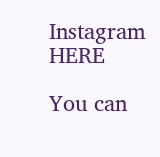Instagram HERE

You can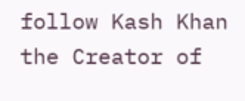follow Kash Khan the Creator of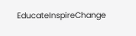EducateInspireChange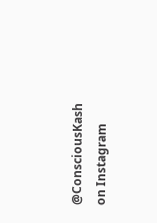@ConsciousKash on Instagram